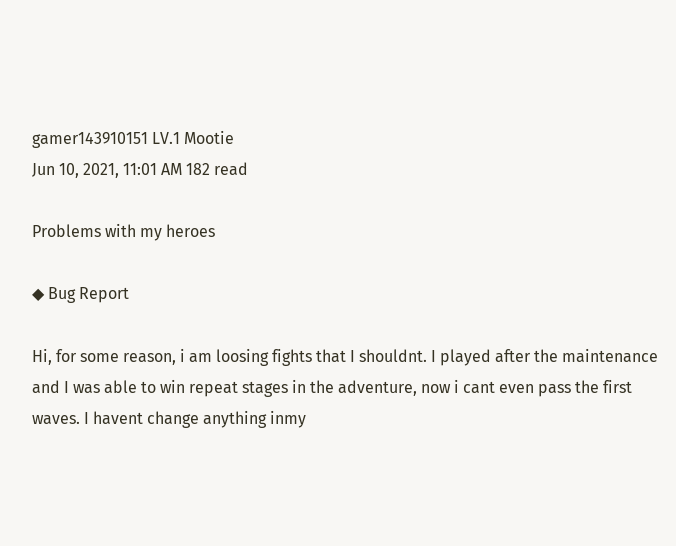gamer143910151 LV.1 Mootie
Jun 10, 2021, 11:01 AM 182 read

Problems with my heroes

◆ Bug Report

Hi, for some reason, i am loosing fights that I shouldnt. I played after the maintenance and I was able to win repeat stages in the adventure, now i cant even pass the first waves. I havent change anything inmy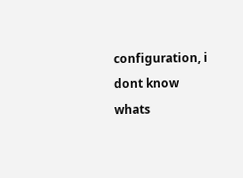configuration, i dont know whats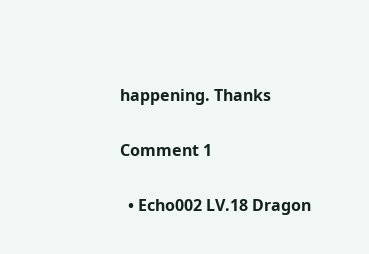happening. Thanks

Comment 1

  • Echo002 LV.18 Dragon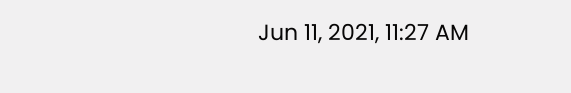Jun 11, 2021, 11:27 AM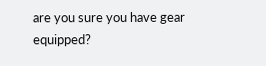are you sure you have gear equipped?